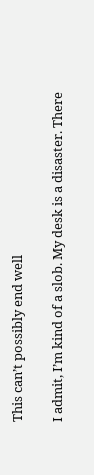This can’t possibly end well

I admit, I’m kind of a slob. My desk is a disaster. There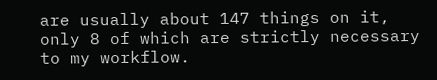are usually about 147 things on it, only 8 of which are strictly necessary to my workflow.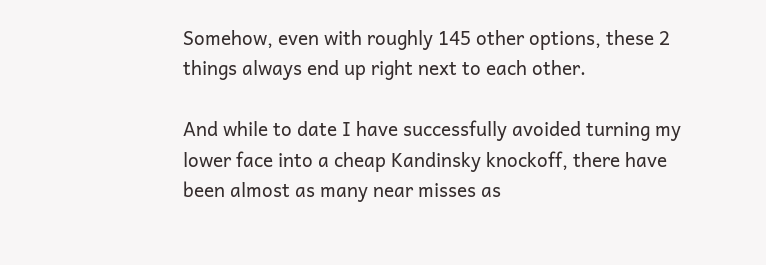Somehow, even with roughly 145 other options, these 2 things always end up right next to each other.

And while to date I have successfully avoided turning my lower face into a cheap Kandinsky knockoff, there have been almost as many near misses as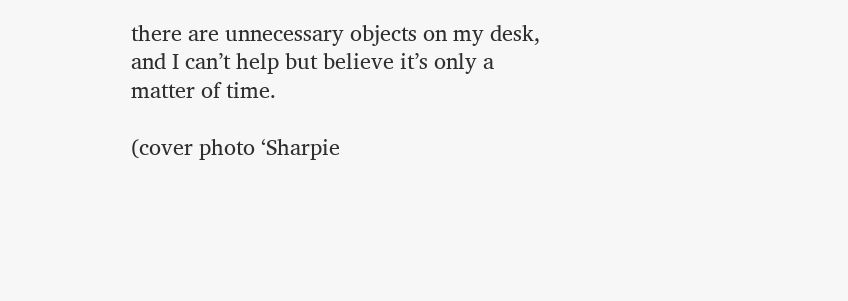there are unnecessary objects on my desk, and I can’t help but believe it’s only a matter of time.

(cover photo ‘Sharpie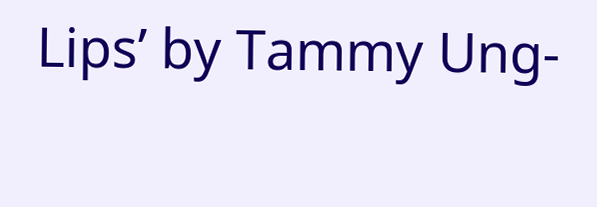Lips’ by Tammy Ung-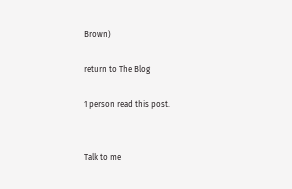Brown)

return to The Blog

1 person read this post.


Talk to me